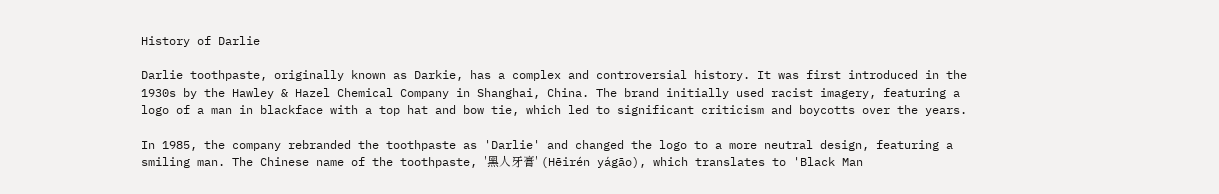History of Darlie

Darlie toothpaste, originally known as Darkie, has a complex and controversial history. It was first introduced in the 1930s by the Hawley & Hazel Chemical Company in Shanghai, China. The brand initially used racist imagery, featuring a logo of a man in blackface with a top hat and bow tie, which led to significant criticism and boycotts over the years.

In 1985, the company rebranded the toothpaste as 'Darlie' and changed the logo to a more neutral design, featuring a smiling man. The Chinese name of the toothpaste, '黑人牙膏' (Hēirén yágāo), which translates to 'Black Man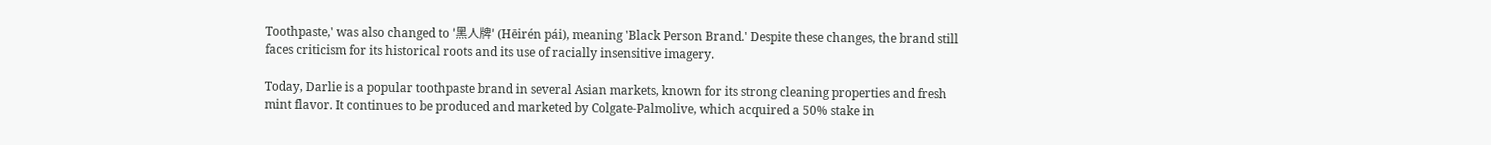Toothpaste,' was also changed to '黑人牌' (Hēirén pái), meaning 'Black Person Brand.' Despite these changes, the brand still faces criticism for its historical roots and its use of racially insensitive imagery.

Today, Darlie is a popular toothpaste brand in several Asian markets, known for its strong cleaning properties and fresh mint flavor. It continues to be produced and marketed by Colgate-Palmolive, which acquired a 50% stake in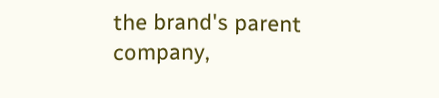the brand's parent company,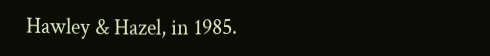Hawley & Hazel, in 1985.